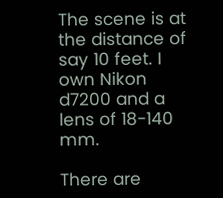The scene is at the distance of say 10 feet. I own Nikon d7200 and a lens of 18-140 mm.

There are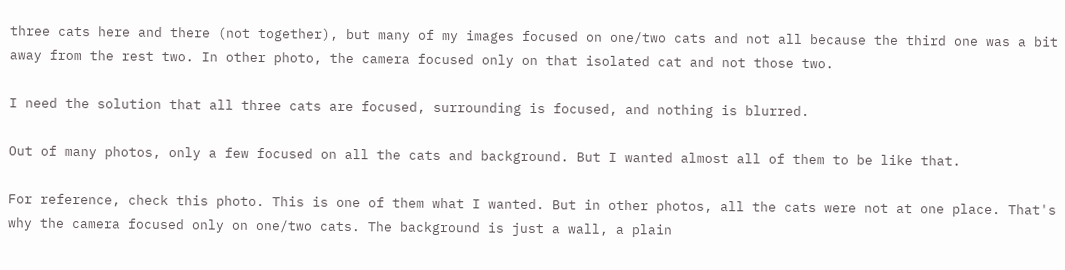three cats here and there (not together), but many of my images focused on one/two cats and not all because the third one was a bit away from the rest two. In other photo, the camera focused only on that isolated cat and not those two.

I need the solution that all three cats are focused, surrounding is focused, and nothing is blurred.

Out of many photos, only a few focused on all the cats and background. But I wanted almost all of them to be like that.

For reference, check this photo. This is one of them what I wanted. But in other photos, all the cats were not at one place. That's why the camera focused only on one/two cats. The background is just a wall, a plain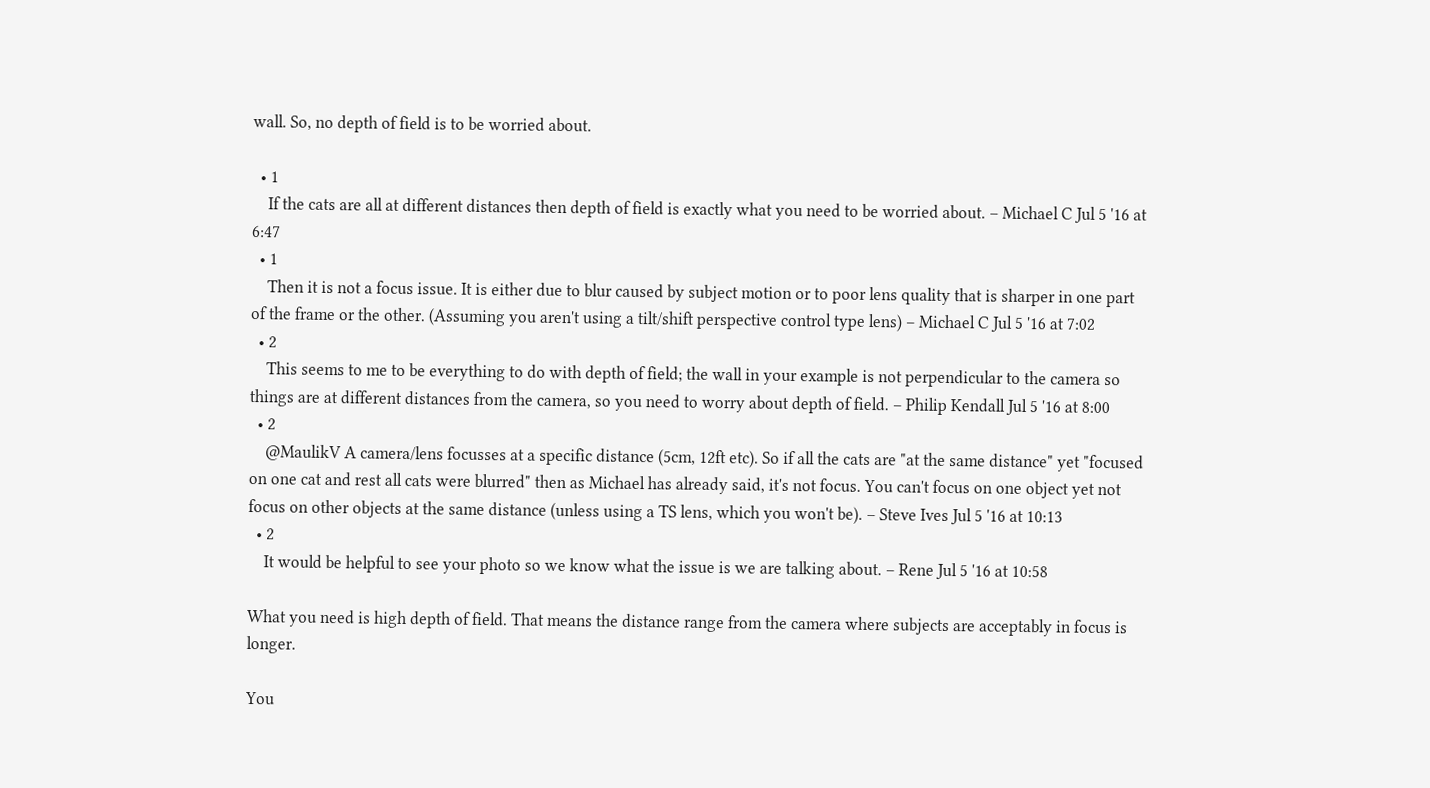wall. So, no depth of field is to be worried about.

  • 1
    If the cats are all at different distances then depth of field is exactly what you need to be worried about. – Michael C Jul 5 '16 at 6:47
  • 1
    Then it is not a focus issue. It is either due to blur caused by subject motion or to poor lens quality that is sharper in one part of the frame or the other. (Assuming you aren't using a tilt/shift perspective control type lens) – Michael C Jul 5 '16 at 7:02
  • 2
    This seems to me to be everything to do with depth of field; the wall in your example is not perpendicular to the camera so things are at different distances from the camera, so you need to worry about depth of field. – Philip Kendall Jul 5 '16 at 8:00
  • 2
    @MaulikV A camera/lens focusses at a specific distance (5cm, 12ft etc). So if all the cats are "at the same distance" yet "focused on one cat and rest all cats were blurred" then as Michael has already said, it's not focus. You can't focus on one object yet not focus on other objects at the same distance (unless using a TS lens, which you won't be). – Steve Ives Jul 5 '16 at 10:13
  • 2
    It would be helpful to see your photo so we know what the issue is we are talking about. – Rene Jul 5 '16 at 10:58

What you need is high depth of field. That means the distance range from the camera where subjects are acceptably in focus is longer.

You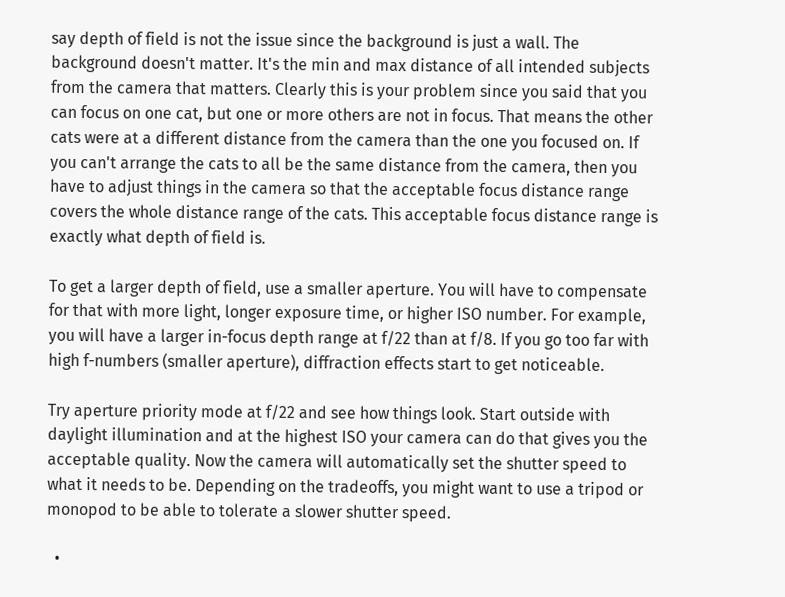say depth of field is not the issue since the background is just a wall. The background doesn't matter. It's the min and max distance of all intended subjects from the camera that matters. Clearly this is your problem since you said that you can focus on one cat, but one or more others are not in focus. That means the other cats were at a different distance from the camera than the one you focused on. If you can't arrange the cats to all be the same distance from the camera, then you have to adjust things in the camera so that the acceptable focus distance range covers the whole distance range of the cats. This acceptable focus distance range is exactly what depth of field is.

To get a larger depth of field, use a smaller aperture. You will have to compensate for that with more light, longer exposure time, or higher ISO number. For example, you will have a larger in-focus depth range at f/22 than at f/8. If you go too far with high f-numbers (smaller aperture), diffraction effects start to get noticeable.

Try aperture priority mode at f/22 and see how things look. Start outside with daylight illumination and at the highest ISO your camera can do that gives you the acceptable quality. Now the camera will automatically set the shutter speed to what it needs to be. Depending on the tradeoffs, you might want to use a tripod or monopod to be able to tolerate a slower shutter speed.

  •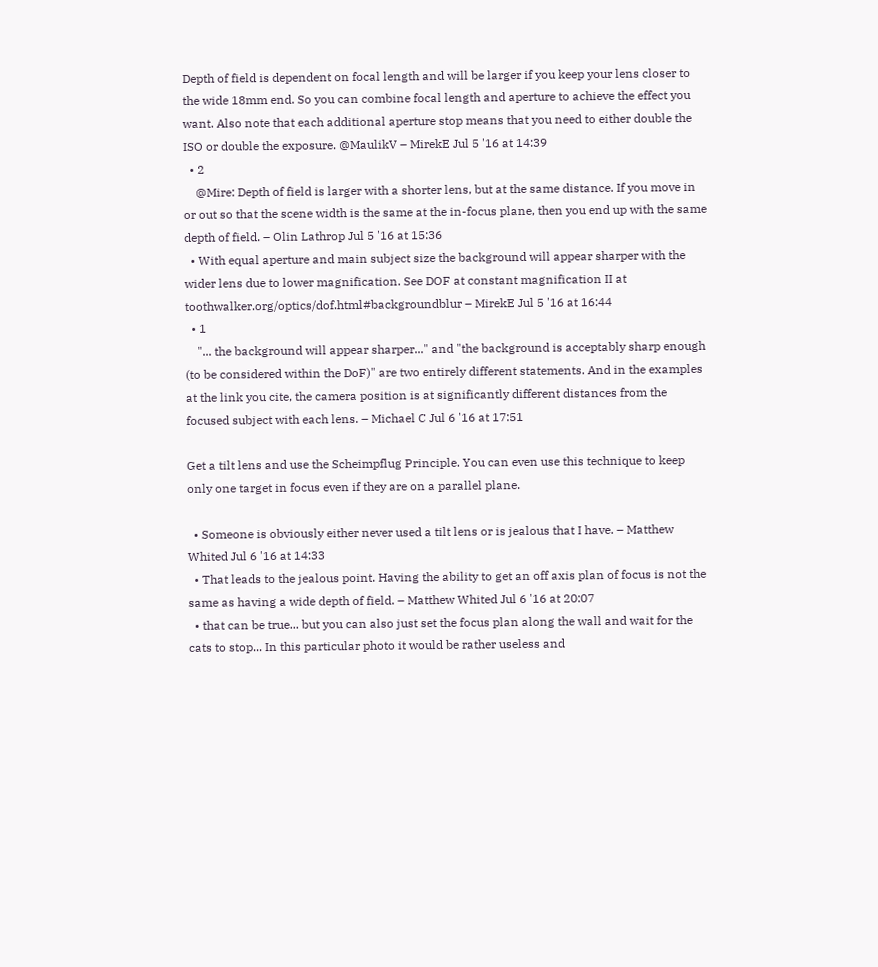Depth of field is dependent on focal length and will be larger if you keep your lens closer to the wide 18mm end. So you can combine focal length and aperture to achieve the effect you want. Also note that each additional aperture stop means that you need to either double the ISO or double the exposure. @MaulikV – MirekE Jul 5 '16 at 14:39
  • 2
    @Mire: Depth of field is larger with a shorter lens, but at the same distance. If you move in or out so that the scene width is the same at the in-focus plane, then you end up with the same depth of field. – Olin Lathrop Jul 5 '16 at 15:36
  • With equal aperture and main subject size the background will appear sharper with the wider lens due to lower magnification. See DOF at constant magnification II at toothwalker.org/optics/dof.html#backgroundblur – MirekE Jul 5 '16 at 16:44
  • 1
    "... the background will appear sharper..." and "the background is acceptably sharp enough (to be considered within the DoF)" are two entirely different statements. And in the examples at the link you cite, the camera position is at significantly different distances from the focused subject with each lens. – Michael C Jul 6 '16 at 17:51

Get a tilt lens and use the Scheimpflug Principle. You can even use this technique to keep only one target in focus even if they are on a parallel plane.

  • Someone is obviously either never used a tilt lens or is jealous that I have. – Matthew Whited Jul 6 '16 at 14:33
  • That leads to the jealous point. Having the ability to get an off axis plan of focus is not the same as having a wide depth of field. – Matthew Whited Jul 6 '16 at 20:07
  • that can be true... but you can also just set the focus plan along the wall and wait for the cats to stop... In this particular photo it would be rather useless and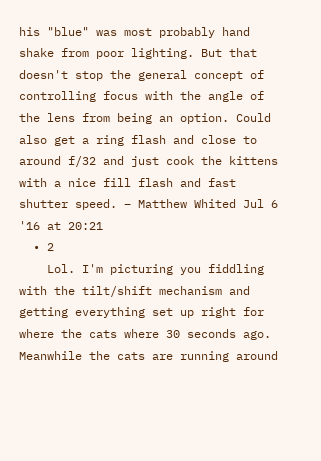his "blue" was most probably hand shake from poor lighting. But that doesn't stop the general concept of controlling focus with the angle of the lens from being an option. Could also get a ring flash and close to around f/32 and just cook the kittens with a nice fill flash and fast shutter speed. – Matthew Whited Jul 6 '16 at 20:21
  • 2
    Lol. I'm picturing you fiddling with the tilt/shift mechanism and getting everything set up right for where the cats where 30 seconds ago. Meanwhile the cats are running around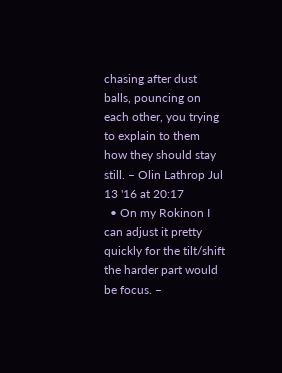chasing after dust balls, pouncing on each other, you trying to explain to them how they should stay still. – Olin Lathrop Jul 13 '16 at 20:17
  • On my Rokinon I can adjust it pretty quickly for the tilt/shift the harder part would be focus. –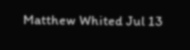Matthew Whited Jul 13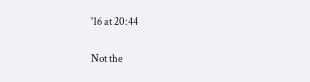'16 at 20:44

Not the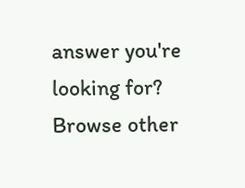answer you're looking for? Browse other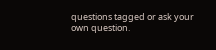questions tagged or ask your own question.